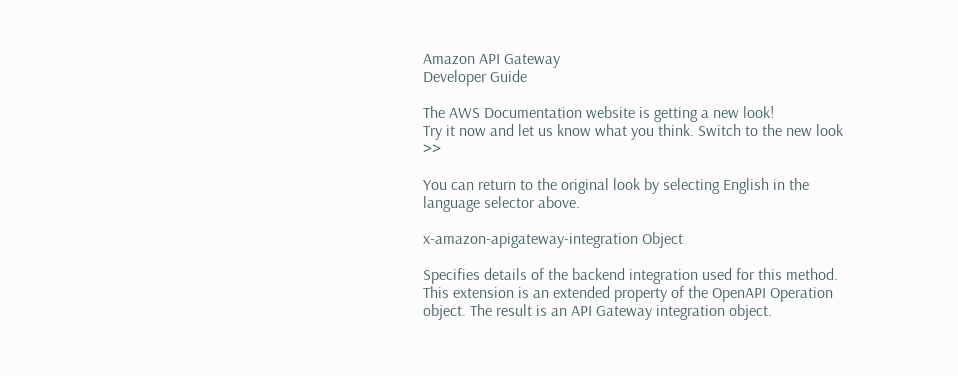Amazon API Gateway
Developer Guide

The AWS Documentation website is getting a new look!
Try it now and let us know what you think. Switch to the new look >>

You can return to the original look by selecting English in the language selector above.

x-amazon-apigateway-integration Object

Specifies details of the backend integration used for this method. This extension is an extended property of the OpenAPI Operation object. The result is an API Gateway integration object.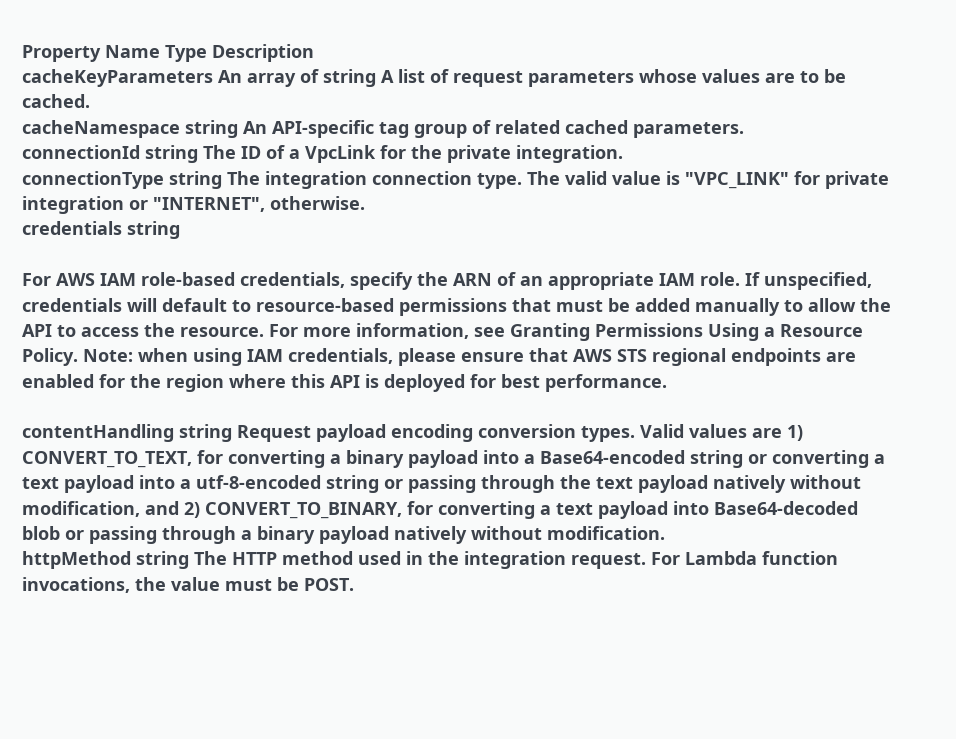Property Name Type Description
cacheKeyParameters An array of string A list of request parameters whose values are to be cached.
cacheNamespace string An API-specific tag group of related cached parameters.
connectionId string The ID of a VpcLink for the private integration.
connectionType string The integration connection type. The valid value is "VPC_LINK" for private integration or "INTERNET", otherwise.
credentials string

For AWS IAM role-based credentials, specify the ARN of an appropriate IAM role. If unspecified, credentials will default to resource-based permissions that must be added manually to allow the API to access the resource. For more information, see Granting Permissions Using a Resource Policy. Note: when using IAM credentials, please ensure that AWS STS regional endpoints are enabled for the region where this API is deployed for best performance.

contentHandling string Request payload encoding conversion types. Valid values are 1) CONVERT_TO_TEXT, for converting a binary payload into a Base64-encoded string or converting a text payload into a utf-8-encoded string or passing through the text payload natively without modification, and 2) CONVERT_TO_BINARY, for converting a text payload into Base64-decoded blob or passing through a binary payload natively without modification.
httpMethod string The HTTP method used in the integration request. For Lambda function invocations, the value must be POST.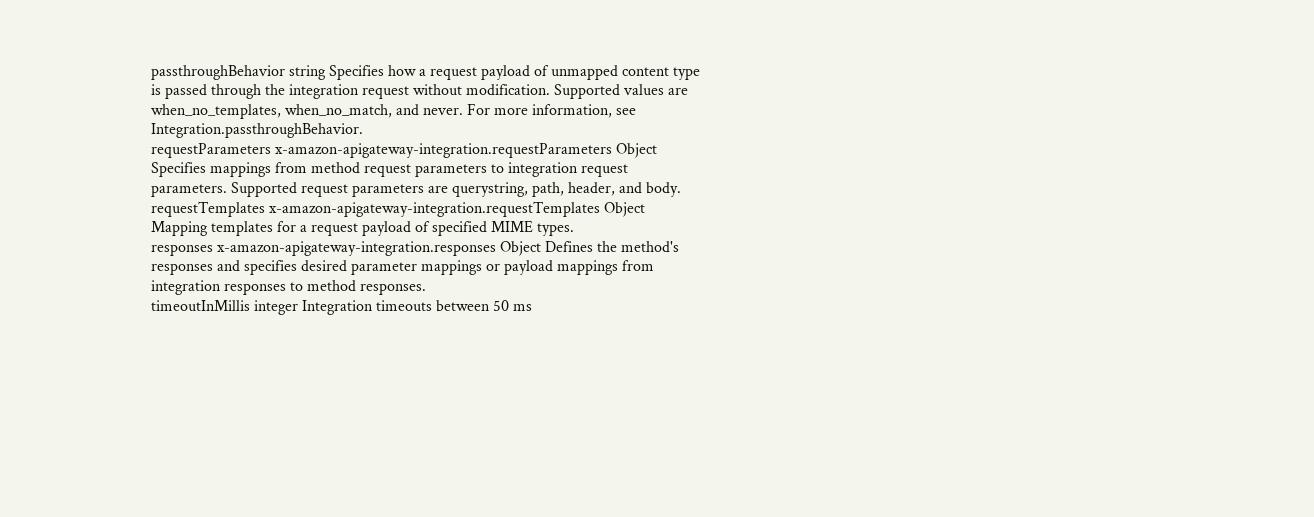passthroughBehavior string Specifies how a request payload of unmapped content type is passed through the integration request without modification. Supported values are when_no_templates, when_no_match, and never. For more information, see Integration.passthroughBehavior.
requestParameters x-amazon-apigateway-integration.requestParameters Object Specifies mappings from method request parameters to integration request parameters. Supported request parameters are querystring, path, header, and body.
requestTemplates x-amazon-apigateway-integration.requestTemplates Object Mapping templates for a request payload of specified MIME types.
responses x-amazon-apigateway-integration.responses Object Defines the method's responses and specifies desired parameter mappings or payload mappings from integration responses to method responses.
timeoutInMillis integer Integration timeouts between 50 ms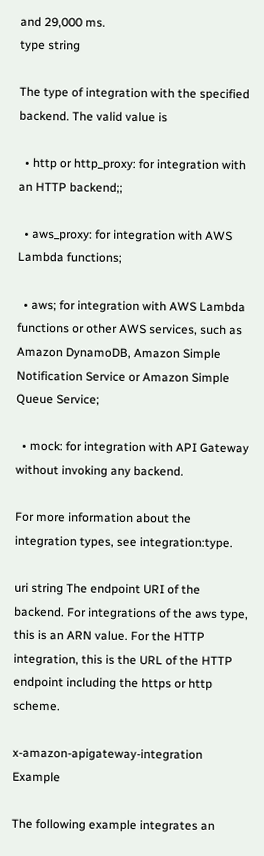and 29,000 ms.
type string

The type of integration with the specified backend. The valid value is

  • http or http_proxy: for integration with an HTTP backend;;

  • aws_proxy: for integration with AWS Lambda functions;

  • aws; for integration with AWS Lambda functions or other AWS services, such as Amazon DynamoDB, Amazon Simple Notification Service or Amazon Simple Queue Service;

  • mock: for integration with API Gateway without invoking any backend.

For more information about the integration types, see integration:type.

uri string The endpoint URI of the backend. For integrations of the aws type, this is an ARN value. For the HTTP integration, this is the URL of the HTTP endpoint including the https or http scheme.

x-amazon-apigateway-integration Example

The following example integrates an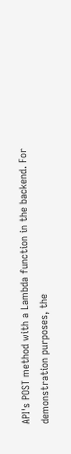API's POST method with a Lambda function in the backend. For demonstration purposes, the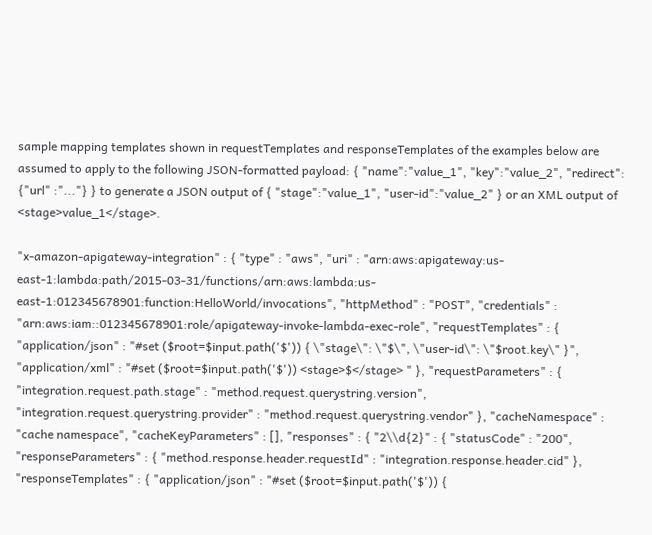sample mapping templates shown in requestTemplates and responseTemplates of the examples below are assumed to apply to the following JSON-formatted payload: { "name":"value_1", "key":"value_2", "redirect": {"url" :"..."} } to generate a JSON output of { "stage":"value_1", "user-id":"value_2" } or an XML output of <stage>value_1</stage>.

"x-amazon-apigateway-integration" : { "type" : "aws", "uri" : "arn:aws:apigateway:us-east-1:lambda:path/2015-03-31/functions/arn:aws:lambda:us-east-1:012345678901:function:HelloWorld/invocations", "httpMethod" : "POST", "credentials" : "arn:aws:iam::012345678901:role/apigateway-invoke-lambda-exec-role", "requestTemplates" : { "application/json" : "#set ($root=$input.path('$')) { \"stage\": \"$\", \"user-id\": \"$root.key\" }", "application/xml" : "#set ($root=$input.path('$')) <stage>$</stage> " }, "requestParameters" : { "integration.request.path.stage" : "method.request.querystring.version", "integration.request.querystring.provider" : "method.request.querystring.vendor" }, "cacheNamespace" : "cache namespace", "cacheKeyParameters" : [], "responses" : { "2\\d{2}" : { "statusCode" : "200", "responseParameters" : { "method.response.header.requestId" : "integration.response.header.cid" }, "responseTemplates" : { "application/json" : "#set ($root=$input.path('$')) {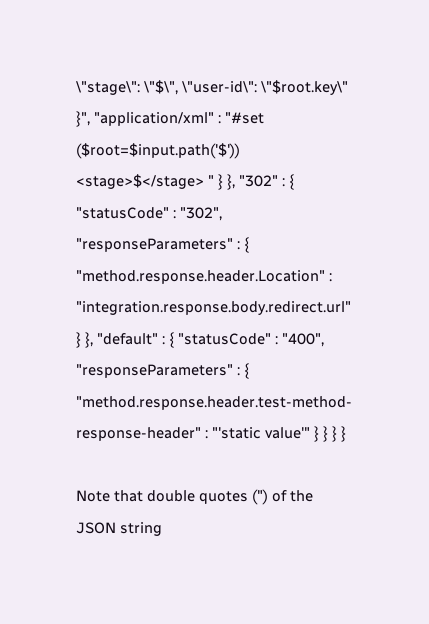\"stage\": \"$\", \"user-id\": \"$root.key\" }", "application/xml" : "#set ($root=$input.path('$')) <stage>$</stage> " } }, "302" : { "statusCode" : "302", "responseParameters" : { "method.response.header.Location" : "integration.response.body.redirect.url" } }, "default" : { "statusCode" : "400", "responseParameters" : { "method.response.header.test-method-response-header" : "'static value'" } } } }

Note that double quotes (") of the JSON string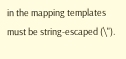in the mapping templates must be string-escaped (\").